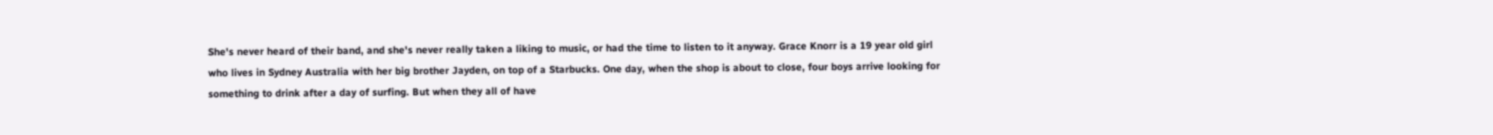She's never heard of their band, and she's never really taken a liking to music, or had the time to listen to it anyway. Grace Knorr is a 19 year old girl who lives in Sydney Australia with her big brother Jayden, on top of a Starbucks. One day, when the shop is about to close, four boys arrive looking for something to drink after a day of surfing. But when they all of have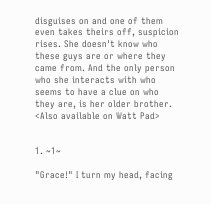disguises on and one of them even takes theirs off, suspicion rises. She doesn't know who these guys are or where they came from. And the only person who she interacts with who seems to have a clue on who they are, is her older brother. <Also available on Watt Pad>


1. ~1~

"Grace!" I turn my head, facing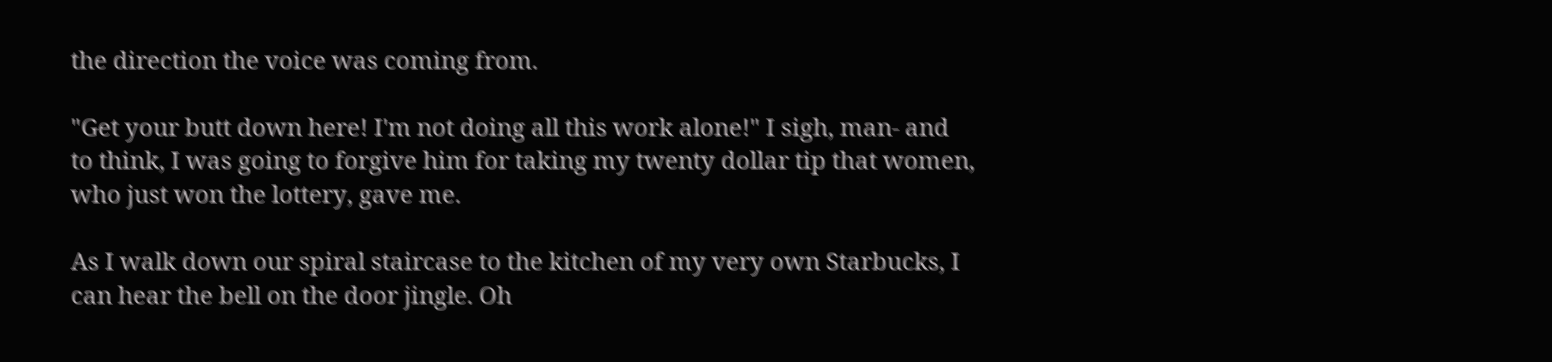the direction the voice was coming from.

"Get your butt down here! I'm not doing all this work alone!" I sigh, man- and to think, I was going to forgive him for taking my twenty dollar tip that women, who just won the lottery, gave me.

As I walk down our spiral staircase to the kitchen of my very own Starbucks, I can hear the bell on the door jingle. Oh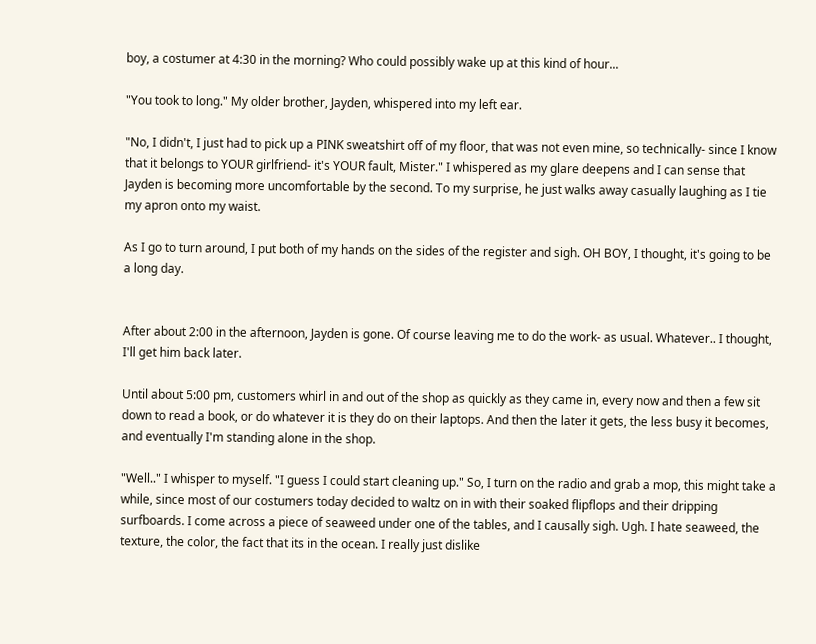boy, a costumer at 4:30 in the morning? Who could possibly wake up at this kind of hour...

"You took to long." My older brother, Jayden, whispered into my left ear.

"No, I didn't, I just had to pick up a PINK sweatshirt off of my floor, that was not even mine, so technically- since I know that it belongs to YOUR girlfriend- it's YOUR fault, Mister." I whispered as my glare deepens and I can sense that Jayden is becoming more uncomfortable by the second. To my surprise, he just walks away casually laughing as I tie my apron onto my waist.

As I go to turn around, I put both of my hands on the sides of the register and sigh. OH BOY, I thought, it's going to be a long day.


After about 2:00 in the afternoon, Jayden is gone. Of course leaving me to do the work- as usual. Whatever.. I thought, I'll get him back later.

Until about 5:00 pm, customers whirl in and out of the shop as quickly as they came in, every now and then a few sit down to read a book, or do whatever it is they do on their laptops. And then the later it gets, the less busy it becomes, and eventually I'm standing alone in the shop.

"Well.." I whisper to myself. "I guess I could start cleaning up." So, I turn on the radio and grab a mop, this might take a while, since most of our costumers today decided to waltz on in with their soaked flipflops and their dripping surfboards. I come across a piece of seaweed under one of the tables, and I causally sigh. Ugh. I hate seaweed, the texture, the color, the fact that its in the ocean. I really just dislike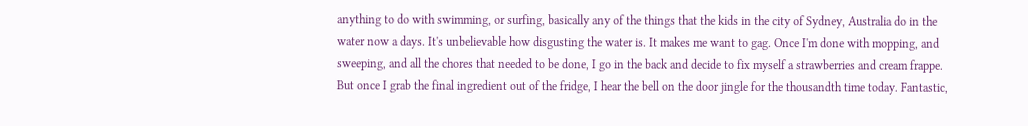anything to do with swimming, or surfing, basically any of the things that the kids in the city of Sydney, Australia do in the water now a days. It's unbelievable how disgusting the water is. It makes me want to gag. Once I'm done with mopping, and sweeping, and all the chores that needed to be done, I go in the back and decide to fix myself a strawberries and cream frappe. But once I grab the final ingredient out of the fridge, I hear the bell on the door jingle for the thousandth time today. Fantastic,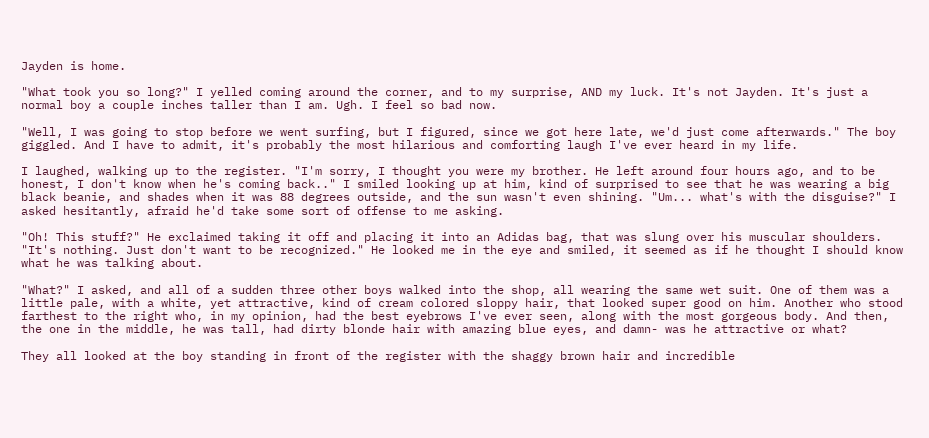Jayden is home.

"What took you so long?" I yelled coming around the corner, and to my surprise, AND my luck. It's not Jayden. It's just a normal boy a couple inches taller than I am. Ugh. I feel so bad now.

"Well, I was going to stop before we went surfing, but I figured, since we got here late, we'd just come afterwards." The boy giggled. And I have to admit, it's probably the most hilarious and comforting laugh I've ever heard in my life.

I laughed, walking up to the register. "I'm sorry, I thought you were my brother. He left around four hours ago, and to be honest, I don't know when he's coming back.." I smiled looking up at him, kind of surprised to see that he was wearing a big black beanie, and shades when it was 88 degrees outside, and the sun wasn't even shining. "Um... what's with the disguise?" I asked hesitantly, afraid he'd take some sort of offense to me asking.

"Oh! This stuff?" He exclaimed taking it off and placing it into an Adidas bag, that was slung over his muscular shoulders. "It's nothing. Just don't want to be recognized." He looked me in the eye and smiled, it seemed as if he thought I should know what he was talking about.

"What?" I asked, and all of a sudden three other boys walked into the shop, all wearing the same wet suit. One of them was a little pale, with a white, yet attractive, kind of cream colored sloppy hair, that looked super good on him. Another who stood farthest to the right who, in my opinion, had the best eyebrows I've ever seen, along with the most gorgeous body. And then, the one in the middle, he was tall, had dirty blonde hair with amazing blue eyes, and damn- was he attractive or what?

They all looked at the boy standing in front of the register with the shaggy brown hair and incredible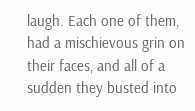laugh. Each one of them, had a mischievous grin on their faces, and all of a sudden they busted into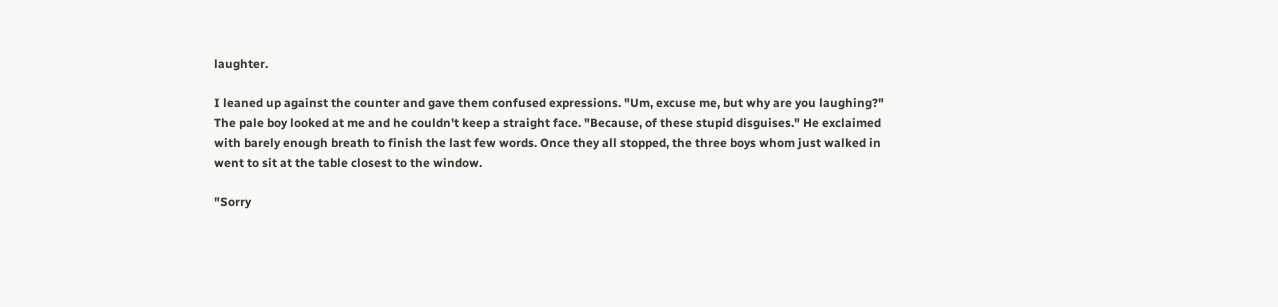laughter.

I leaned up against the counter and gave them confused expressions. "Um, excuse me, but why are you laughing?" The pale boy looked at me and he couldn't keep a straight face. "Because, of these stupid disguises." He exclaimed with barely enough breath to finish the last few words. Once they all stopped, the three boys whom just walked in went to sit at the table closest to the window.

"Sorry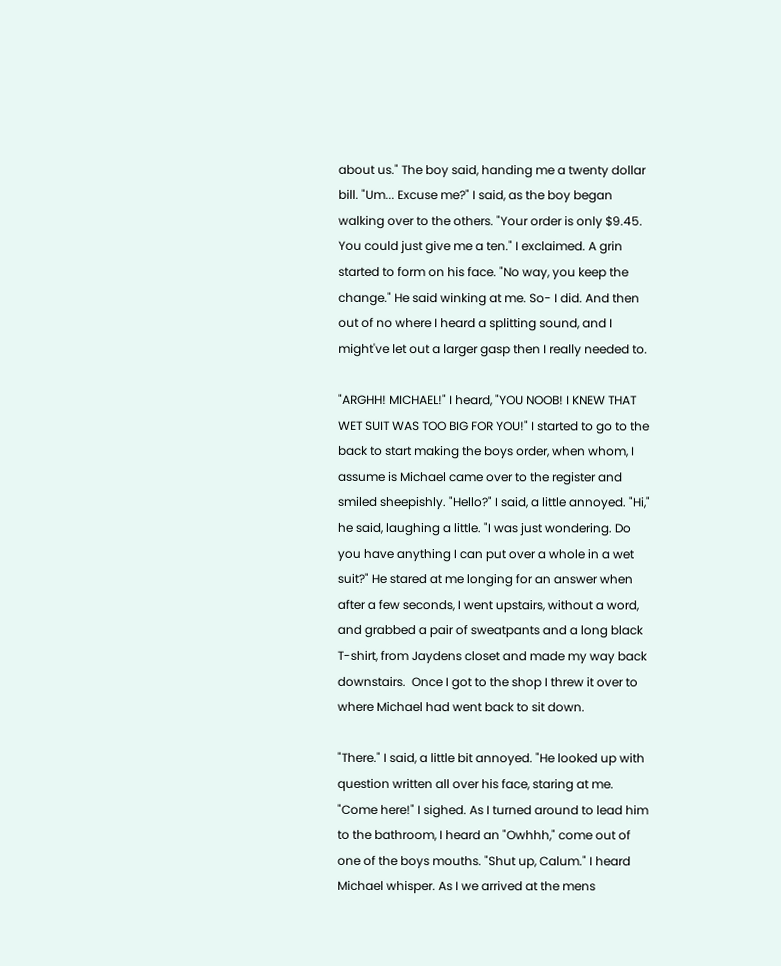about us." The boy said, handing me a twenty dollar bill. "Um... Excuse me?" I said, as the boy began walking over to the others. "Your order is only $9.45. You could just give me a ten." I exclaimed. A grin started to form on his face. "No way, you keep the change." He said winking at me. So- I did. And then out of no where I heard a splitting sound, and I might've let out a larger gasp then I really needed to.

"ARGHH! MICHAEL!" I heard, "YOU NOOB! I KNEW THAT WET SUIT WAS TOO BIG FOR YOU!" I started to go to the back to start making the boys order, when whom, I assume is Michael came over to the register and smiled sheepishly. "Hello?" I said, a little annoyed. "Hi," he said, laughing a little. "I was just wondering. Do you have anything I can put over a whole in a wet suit?" He stared at me longing for an answer when after a few seconds, I went upstairs, without a word, and grabbed a pair of sweatpants and a long black T-shirt, from Jaydens closet and made my way back downstairs.  Once I got to the shop I threw it over to where Michael had went back to sit down.

"There." I said, a little bit annoyed. "He looked up with question written all over his face, staring at me. "Come here!" I sighed. As I turned around to lead him to the bathroom, I heard an "Owhhh," come out of one of the boys mouths. "Shut up, Calum." I heard Michael whisper. As I we arrived at the mens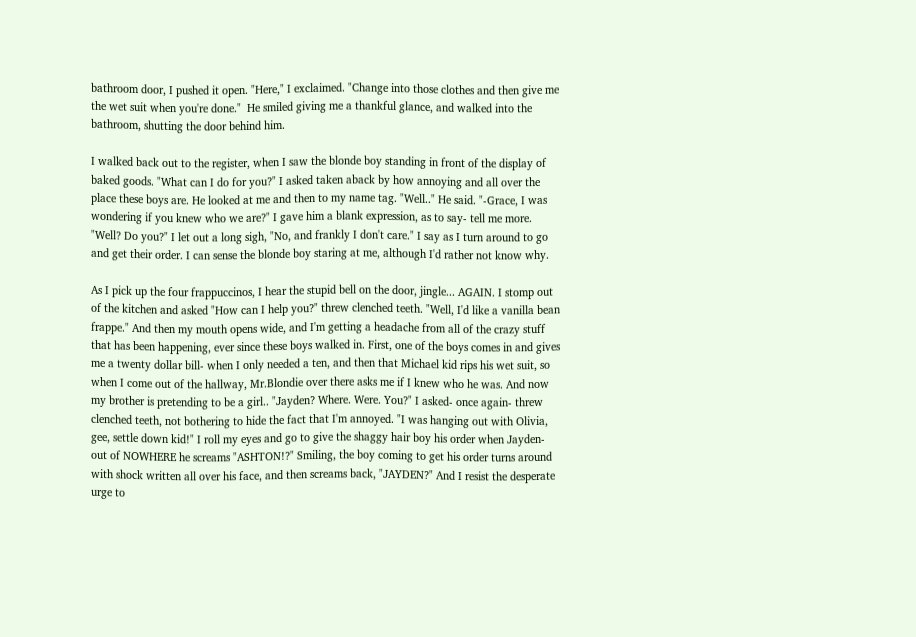bathroom door, I pushed it open. "Here," I exclaimed. "Change into those clothes and then give me the wet suit when you're done."  He smiled giving me a thankful glance, and walked into the bathroom, shutting the door behind him.

I walked back out to the register, when I saw the blonde boy standing in front of the display of baked goods. "What can I do for you?" I asked taken aback by how annoying and all over the place these boys are. He looked at me and then to my name tag. "Well.." He said. "-Grace, I was wondering if you knew who we are?" I gave him a blank expression, as to say- tell me more. "Well? Do you?" I let out a long sigh, "No, and frankly I don't care." I say as I turn around to go and get their order. I can sense the blonde boy staring at me, although I'd rather not know why.

As I pick up the four frappuccinos, I hear the stupid bell on the door, jingle... AGAIN. I stomp out of the kitchen and asked "How can I help you?" threw clenched teeth. "Well, I'd like a vanilla bean frappe." And then my mouth opens wide, and I'm getting a headache from all of the crazy stuff that has been happening, ever since these boys walked in. First, one of the boys comes in and gives me a twenty dollar bill- when I only needed a ten, and then that Michael kid rips his wet suit, so when I come out of the hallway, Mr.Blondie over there asks me if I knew who he was. And now my brother is pretending to be a girl.. "Jayden? Where. Were. You?" I asked- once again- threw clenched teeth, not bothering to hide the fact that I'm annoyed. "I was hanging out with Olivia, gee, settle down kid!" I roll my eyes and go to give the shaggy hair boy his order when Jayden- out of NOWHERE he screams "ASHTON!?" Smiling, the boy coming to get his order turns around with shock written all over his face, and then screams back, "JAYDEN?" And I resist the desperate urge to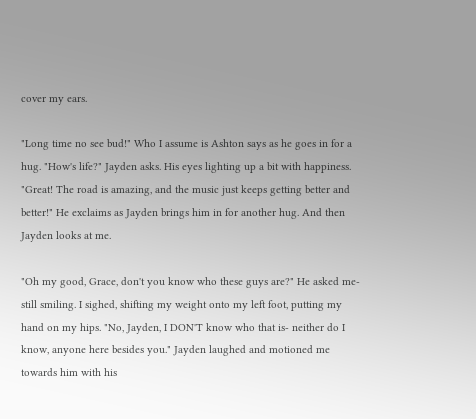cover my ears.

"Long time no see bud!" Who I assume is Ashton says as he goes in for a hug. "How's life?" Jayden asks. His eyes lighting up a bit with happiness. "Great! The road is amazing, and the music just keeps getting better and better!" He exclaims as Jayden brings him in for another hug. And then Jayden looks at me.

"Oh my good, Grace, don't you know who these guys are?" He asked me- still smiling. I sighed, shifting my weight onto my left foot, putting my hand on my hips. "No, Jayden, I DON'T know who that is- neither do I know, anyone here besides you." Jayden laughed and motioned me towards him with his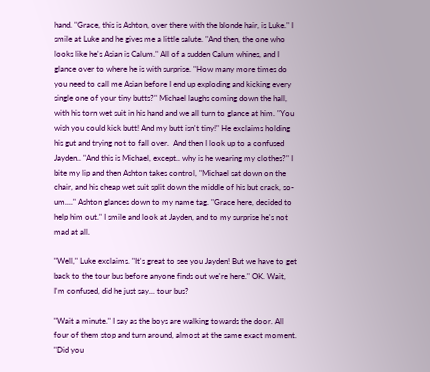hand. "Grace, this is Ashton, over there with the blonde hair, is Luke." I smile at Luke and he gives me a little salute. "And then, the one who looks like he's Asian is Calum." All of a sudden Calum whines, and I glance over to where he is with surprise. "How many more times do you need to call me Asian before I end up exploding and kicking every single one of your tiny butts?" Michael laughs coming down the hall, with his torn wet suit in his hand and we all turn to glance at him. "You wish you could kick butt! And my butt isn't tiny!" He exclaims holding his gut and trying not to fall over.  And then I look up to a confused Jayden.. "And this is Michael, except.. why is he wearing my clothes?" I bite my lip and then Ashton takes control, "Michael sat down on the chair, and his cheap wet suit split down the middle of his but crack, so- um...." Ashton glances down to my name tag. "Grace here, decided to help him out." I smile and look at Jayden, and to my surprise he's not mad at all.

"Well," Luke exclaims. "It's great to see you Jayden! But we have to get back to the tour bus before anyone finds out we're here." OK. Wait, I'm confused, did he just say... tour bus?

"Wait a minute." I say as the boys are walking towards the door. All four of them stop and turn around, almost at the same exact moment. "Did you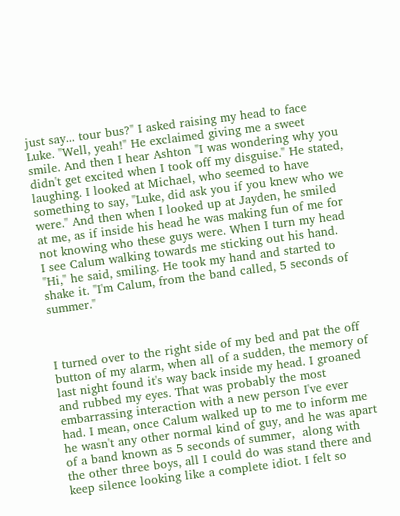just say... tour bus?" I asked raising my head to face Luke. "Well, yeah!" He exclaimed giving me a sweet smile. And then I hear Ashton "I was wondering why you didn't get excited when I took off my disguise." He stated, laughing. I looked at Michael, who seemed to have something to say, "Luke, did ask you if you knew who we were." And then when I looked up at Jayden, he smiled at me, as if inside his head he was making fun of me for not knowing who these guys were. When I turn my head I see Calum walking towards me sticking out his hand. "Hi," he said, smiling. He took my hand and started to shake it. "I'm Calum, from the band called, 5 seconds of summer."



I turned over to the right side of my bed and pat the off button of my alarm, when all of a sudden, the memory of last night found it's way back inside my head. I groaned and rubbed my eyes. That was probably the most embarrassing interaction with a new person I've ever had. I mean, once Calum walked up to me to inform me he wasn't any other normal kind of guy, and he was apart of a band known as 5 seconds of summer,  along with the other three boys, all I could do was stand there and keep silence looking like a complete idiot. I felt so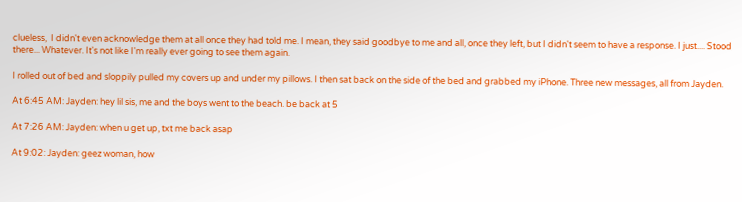clueless,  I didn't even acknowledge them at all once they had told me. I mean, they said goodbye to me and all, once they left, but I didn't seem to have a response. I just.... Stood there... Whatever. It's not like I'm really ever going to see them again.

I rolled out of bed and sloppily pulled my covers up and under my pillows. I then sat back on the side of the bed and grabbed my iPhone. Three new messages, all from Jayden.

At 6:45 AM: Jayden: hey lil sis, me and the boys went to the beach. be back at 5

At 7:26 AM: Jayden: when u get up, txt me back asap

At 9:02: Jayden: geez woman, how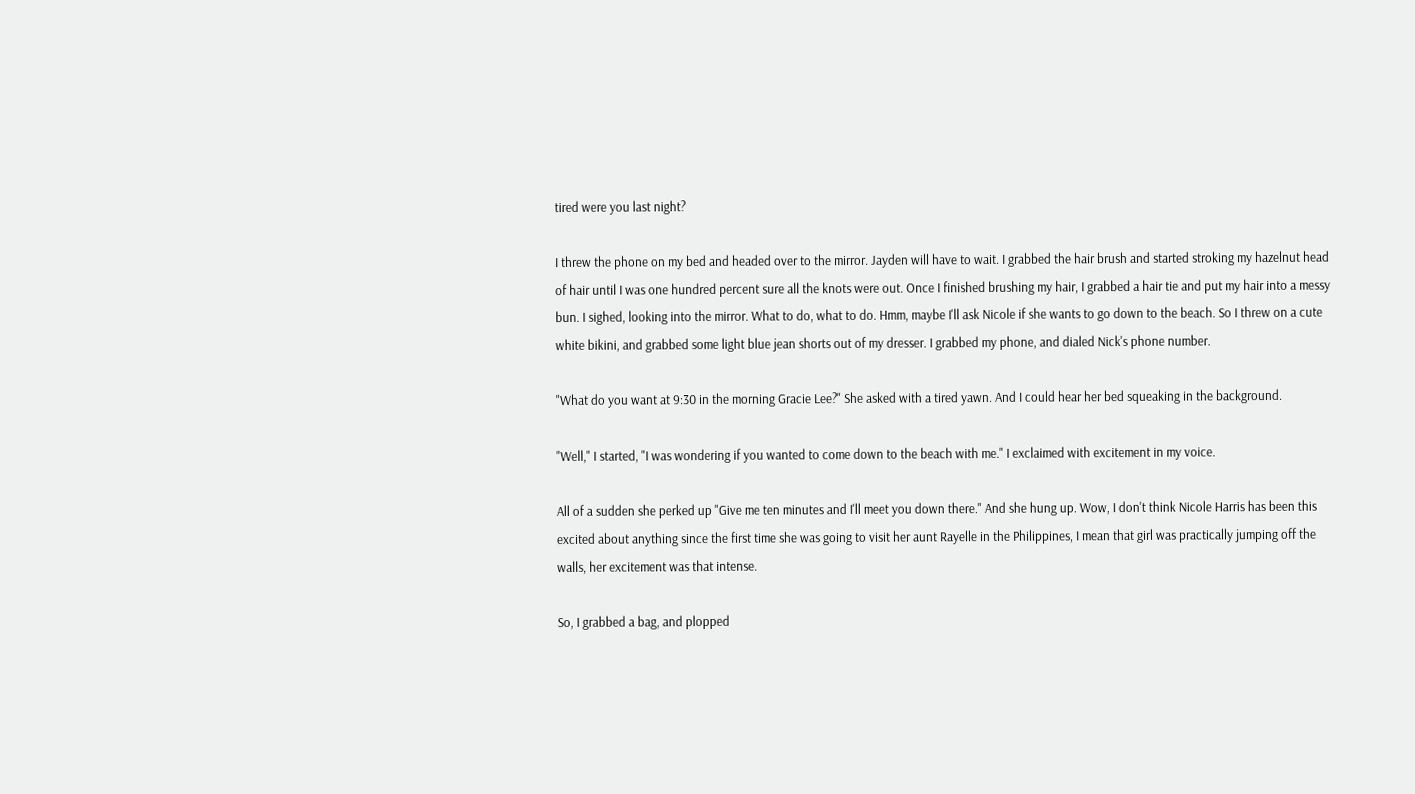tired were you last night?

I threw the phone on my bed and headed over to the mirror. Jayden will have to wait. I grabbed the hair brush and started stroking my hazelnut head of hair until I was one hundred percent sure all the knots were out. Once I finished brushing my hair, I grabbed a hair tie and put my hair into a messy bun. I sighed, looking into the mirror. What to do, what to do. Hmm, maybe I'll ask Nicole if she wants to go down to the beach. So I threw on a cute white bikini, and grabbed some light blue jean shorts out of my dresser. I grabbed my phone, and dialed Nick's phone number.

"What do you want at 9:30 in the morning Gracie Lee?" She asked with a tired yawn. And I could hear her bed squeaking in the background.

"Well," I started, "I was wondering if you wanted to come down to the beach with me." I exclaimed with excitement in my voice.

All of a sudden she perked up "Give me ten minutes and I'll meet you down there." And she hung up. Wow, I don't think Nicole Harris has been this excited about anything since the first time she was going to visit her aunt Rayelle in the Philippines, I mean that girl was practically jumping off the walls, her excitement was that intense.

So, I grabbed a bag, and plopped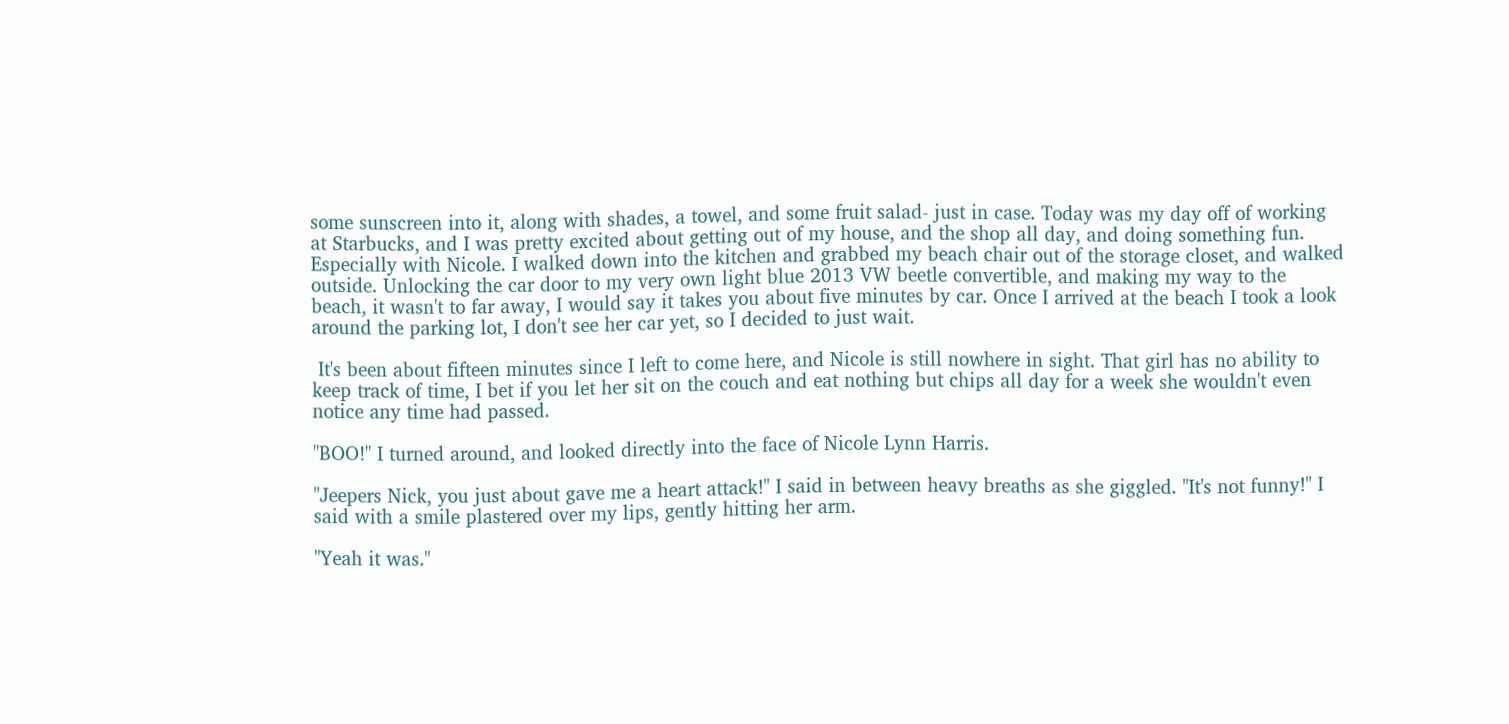some sunscreen into it, along with shades, a towel, and some fruit salad- just in case. Today was my day off of working at Starbucks, and I was pretty excited about getting out of my house, and the shop all day, and doing something fun. Especially with Nicole. I walked down into the kitchen and grabbed my beach chair out of the storage closet, and walked outside. Unlocking the car door to my very own light blue 2013 VW beetle convertible, and making my way to the beach, it wasn't to far away, I would say it takes you about five minutes by car. Once I arrived at the beach I took a look around the parking lot, I don't see her car yet, so I decided to just wait.

 It's been about fifteen minutes since I left to come here, and Nicole is still nowhere in sight. That girl has no ability to keep track of time, I bet if you let her sit on the couch and eat nothing but chips all day for a week she wouldn't even notice any time had passed.

"BOO!" I turned around, and looked directly into the face of Nicole Lynn Harris.

"Jeepers Nick, you just about gave me a heart attack!" I said in between heavy breaths as she giggled. "It's not funny!" I said with a smile plastered over my lips, gently hitting her arm.

"Yeah it was."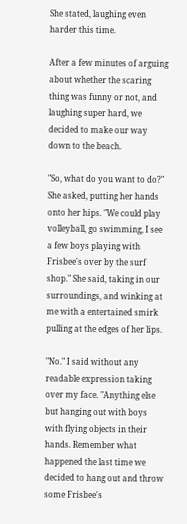She stated, laughing even harder this time.

After a few minutes of arguing about whether the scaring thing was funny or not, and laughing super hard, we decided to make our way down to the beach.

"So, what do you want to do?" She asked, putting her hands onto her hips. "We could play volleyball, go swimming, I see a few boys playing with Frisbee's over by the surf shop." She said, taking in our surroundings, and winking at me with a entertained smirk pulling at the edges of her lips.

"No." I said without any readable expression taking over my face. "Anything else but hanging out with boys with flying objects in their hands. Remember what happened the last time we decided to hang out and throw some Frisbee's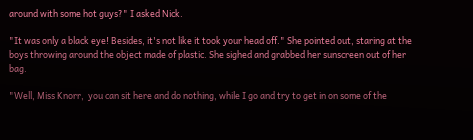around with some hot guys?" I asked Nick.

"It was only a black eye! Besides, it's not like it took your head off." She pointed out, staring at the boys throwing around the object made of plastic. She sighed and grabbed her sunscreen out of her bag.

"Well, Miss Knorr,  you can sit here and do nothing, while I go and try to get in on some of the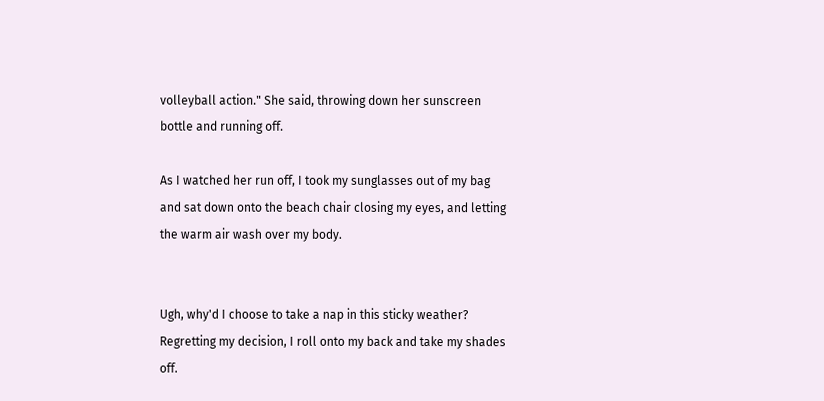volleyball action." She said, throwing down her sunscreen bottle and running off.

As I watched her run off, I took my sunglasses out of my bag and sat down onto the beach chair closing my eyes, and letting the warm air wash over my body.


Ugh, why'd I choose to take a nap in this sticky weather? Regretting my decision, I roll onto my back and take my shades off.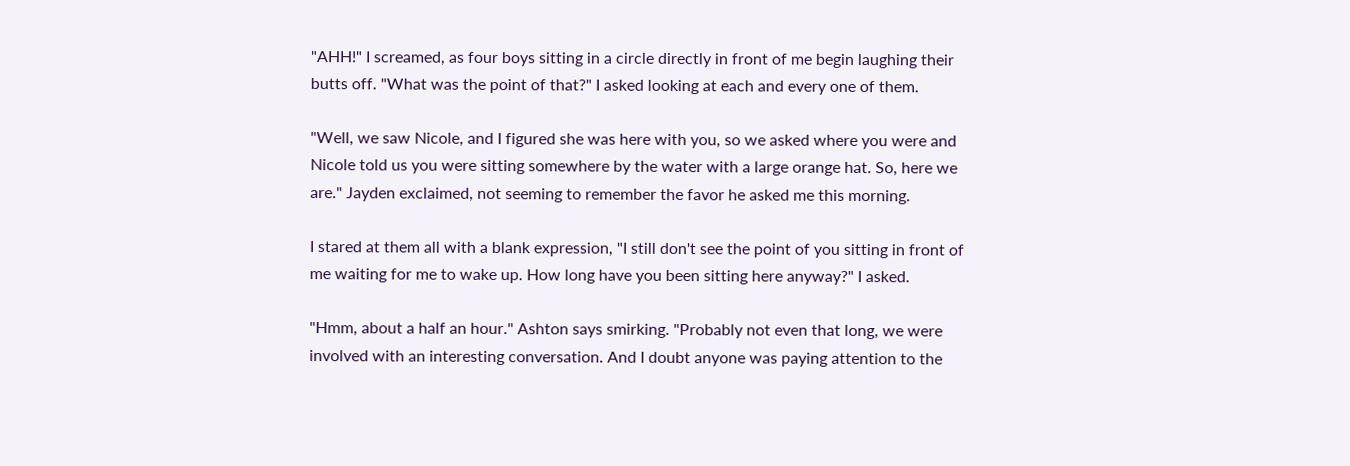"AHH!" I screamed, as four boys sitting in a circle directly in front of me begin laughing their butts off. "What was the point of that?" I asked looking at each and every one of them.

"Well, we saw Nicole, and I figured she was here with you, so we asked where you were and Nicole told us you were sitting somewhere by the water with a large orange hat. So, here we are." Jayden exclaimed, not seeming to remember the favor he asked me this morning.

I stared at them all with a blank expression, "I still don't see the point of you sitting in front of me waiting for me to wake up. How long have you been sitting here anyway?" I asked.

"Hmm, about a half an hour." Ashton says smirking. "Probably not even that long, we were involved with an interesting conversation. And I doubt anyone was paying attention to the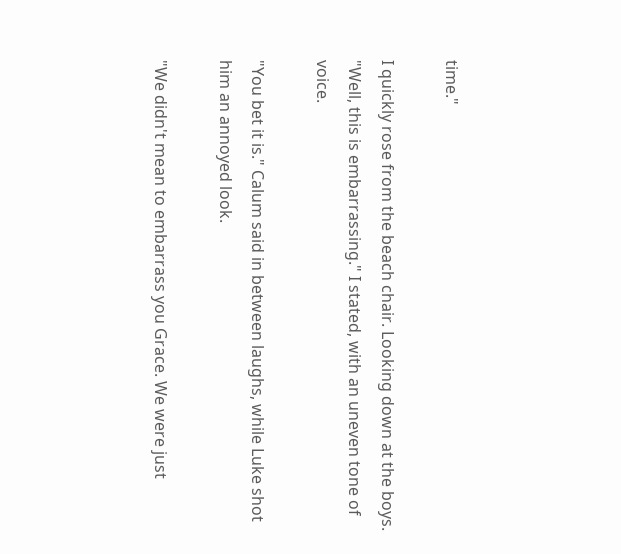time."

I quickly rose from the beach chair. Looking down at the boys. "Well, this is embarrassing." I stated, with an uneven tone of voice.

"You bet it is." Calum said in between laughs, while Luke shot him an annoyed look.

"We didn't mean to embarrass you Grace. We were just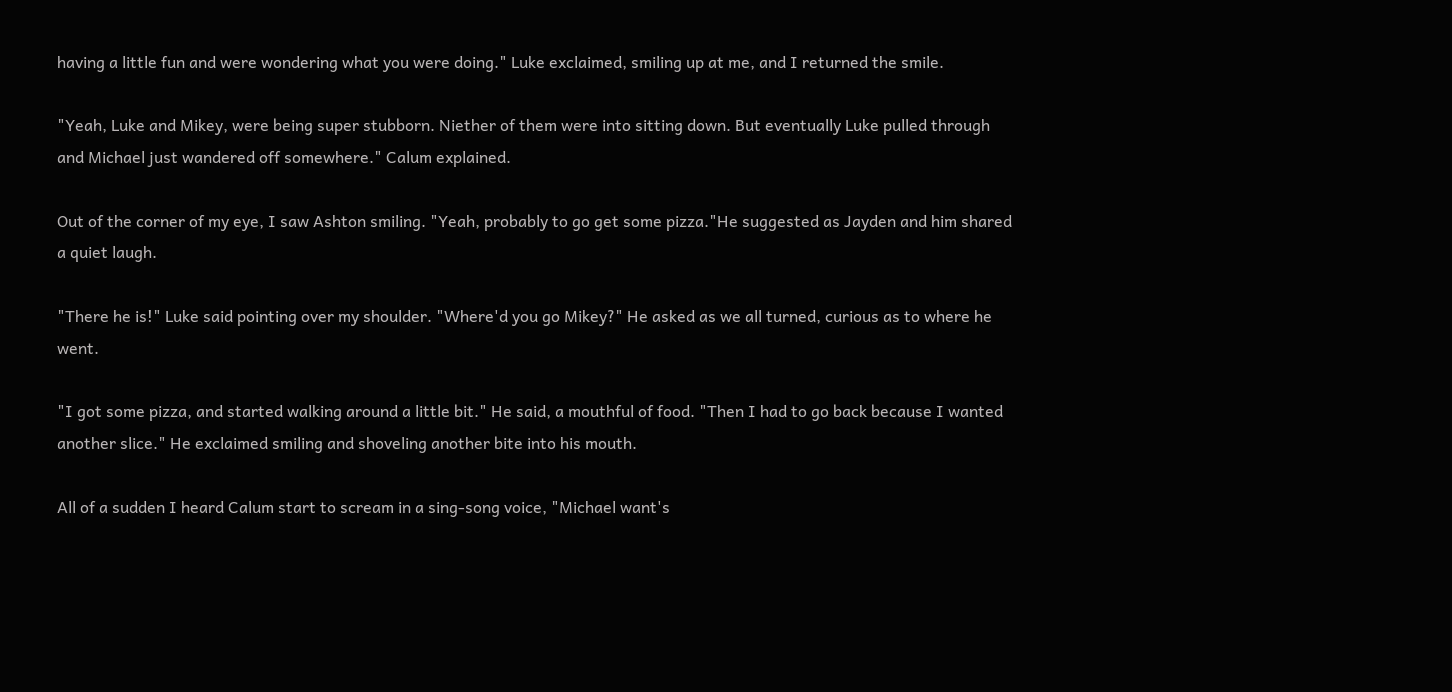having a little fun and were wondering what you were doing." Luke exclaimed, smiling up at me, and I returned the smile.

"Yeah, Luke and Mikey, were being super stubborn. Niether of them were into sitting down. But eventually Luke pulled through and Michael just wandered off somewhere." Calum explained.

Out of the corner of my eye, I saw Ashton smiling. "Yeah, probably to go get some pizza."He suggested as Jayden and him shared a quiet laugh.

"There he is!" Luke said pointing over my shoulder. "Where'd you go Mikey?" He asked as we all turned, curious as to where he went.

"I got some pizza, and started walking around a little bit." He said, a mouthful of food. "Then I had to go back because I wanted another slice." He exclaimed smiling and shoveling another bite into his mouth.

All of a sudden I heard Calum start to scream in a sing-song voice, "Michael want's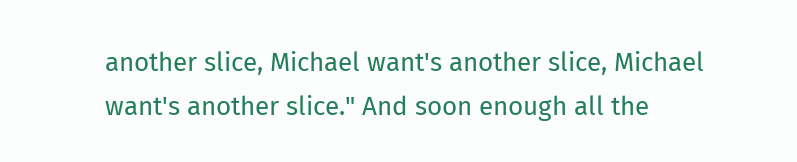another slice, Michael want's another slice, Michael want's another slice." And soon enough all the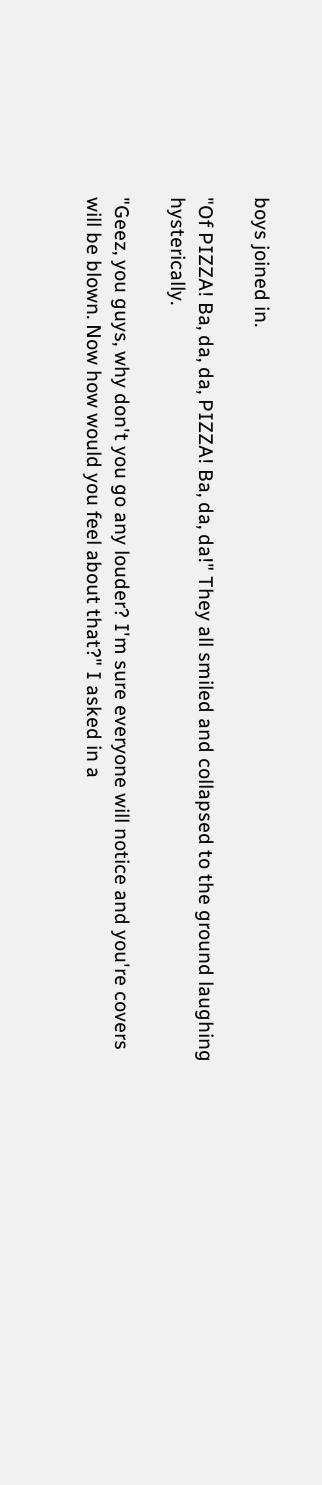boys joined in.

"Of PIZZA! Ba, da, da, PIZZA! Ba, da, da!" They all smiled and collapsed to the ground laughing hysterically.

"Geez, you guys, why don't you go any louder? I'm sure everyone will notice and you're covers will be blown. Now how would you feel about that?" I asked in a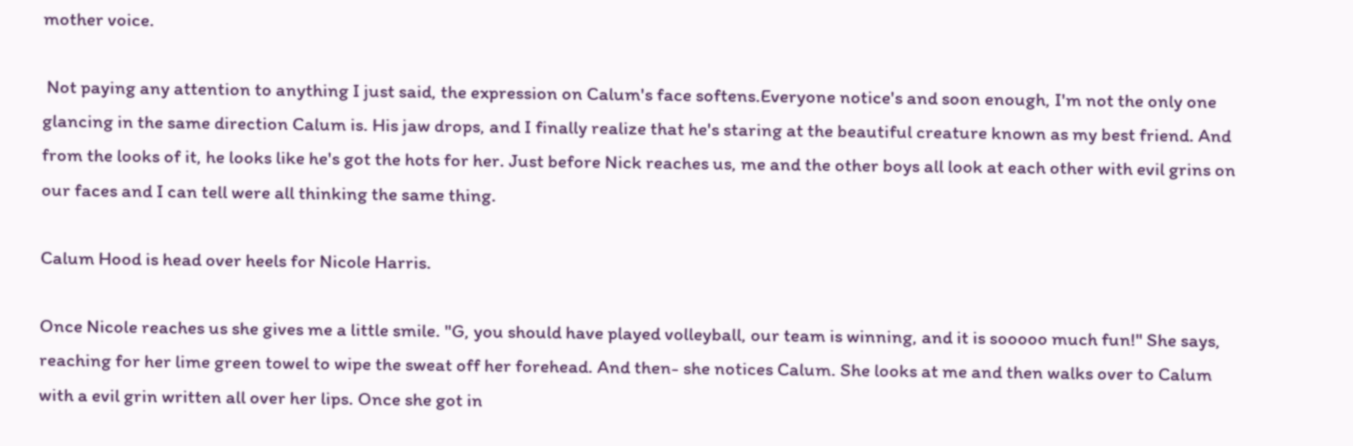mother voice.

 Not paying any attention to anything I just said, the expression on Calum's face softens.Everyone notice's and soon enough, I'm not the only one glancing in the same direction Calum is. His jaw drops, and I finally realize that he's staring at the beautiful creature known as my best friend. And from the looks of it, he looks like he's got the hots for her. Just before Nick reaches us, me and the other boys all look at each other with evil grins on our faces and I can tell were all thinking the same thing.

Calum Hood is head over heels for Nicole Harris.

Once Nicole reaches us she gives me a little smile. "G, you should have played volleyball, our team is winning, and it is sooooo much fun!" She says, reaching for her lime green towel to wipe the sweat off her forehead. And then- she notices Calum. She looks at me and then walks over to Calum with a evil grin written all over her lips. Once she got in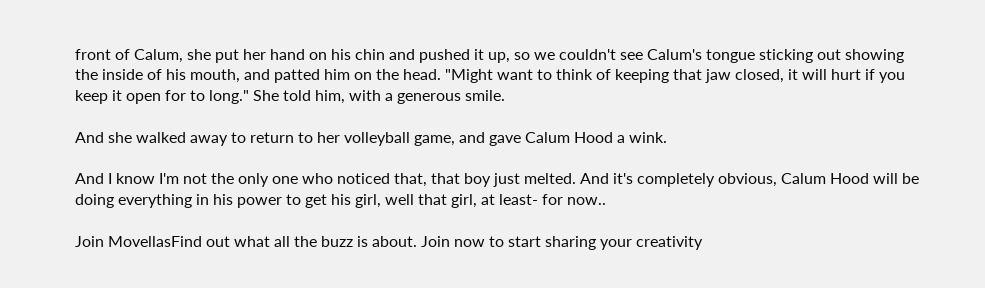front of Calum, she put her hand on his chin and pushed it up, so we couldn't see Calum's tongue sticking out showing the inside of his mouth, and patted him on the head. "Might want to think of keeping that jaw closed, it will hurt if you keep it open for to long." She told him, with a generous smile.

And she walked away to return to her volleyball game, and gave Calum Hood a wink.

And I know I'm not the only one who noticed that, that boy just melted. And it's completely obvious, Calum Hood will be doing everything in his power to get his girl, well that girl, at least- for now..

Join MovellasFind out what all the buzz is about. Join now to start sharing your creativity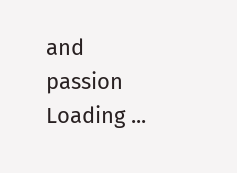and passion
Loading ...